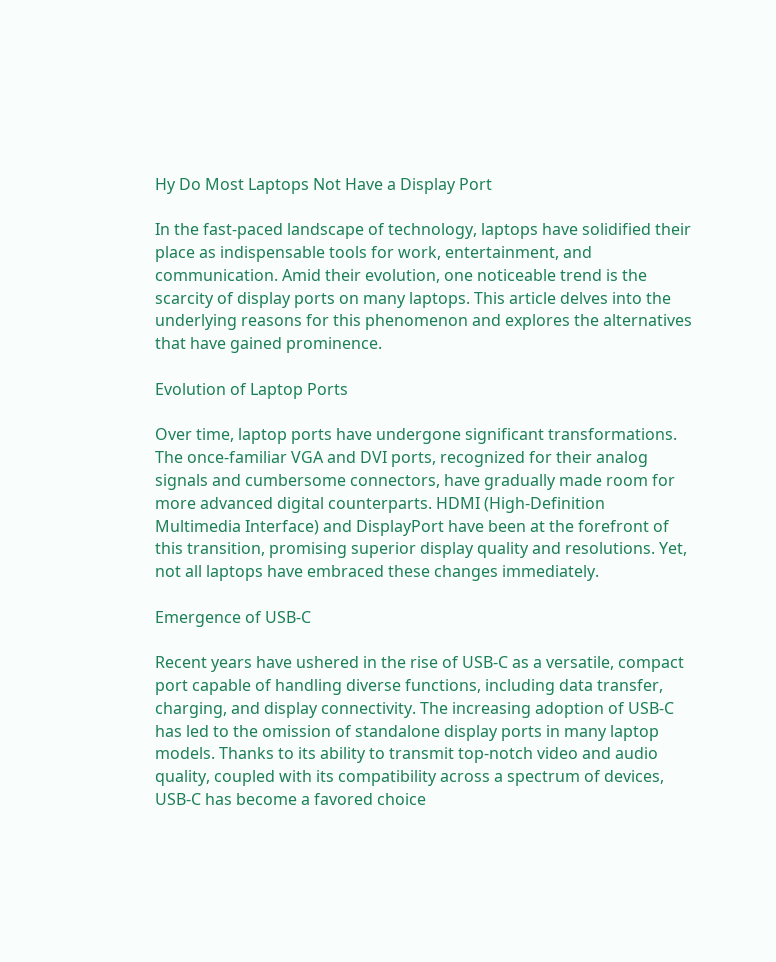Hy Do Most Laptops Not Have a Display Port

In the fast-paced landscape of technology, laptops have solidified their place as indispensable tools for work, entertainment, and communication. Amid their evolution, one noticeable trend is the scarcity of display ports on many laptops. This article delves into the underlying reasons for this phenomenon and explores the alternatives that have gained prominence.

Evolution of Laptop Ports

Over time, laptop ports have undergone significant transformations. The once-familiar VGA and DVI ports, recognized for their analog signals and cumbersome connectors, have gradually made room for more advanced digital counterparts. HDMI (High-Definition Multimedia Interface) and DisplayPort have been at the forefront of this transition, promising superior display quality and resolutions. Yet, not all laptops have embraced these changes immediately.

Emergence of USB-C

Recent years have ushered in the rise of USB-C as a versatile, compact port capable of handling diverse functions, including data transfer, charging, and display connectivity. The increasing adoption of USB-C has led to the omission of standalone display ports in many laptop models. Thanks to its ability to transmit top-notch video and audio quality, coupled with its compatibility across a spectrum of devices, USB-C has become a favored choice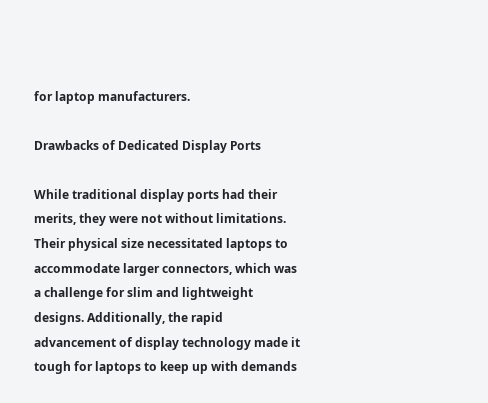for laptop manufacturers.

Drawbacks of Dedicated Display Ports

While traditional display ports had their merits, they were not without limitations. Their physical size necessitated laptops to accommodate larger connectors, which was a challenge for slim and lightweight designs. Additionally, the rapid advancement of display technology made it tough for laptops to keep up with demands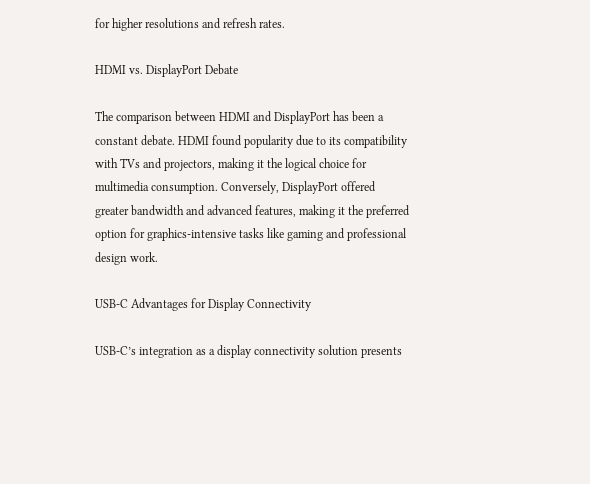for higher resolutions and refresh rates.

HDMI vs. DisplayPort Debate

The comparison between HDMI and DisplayPort has been a constant debate. HDMI found popularity due to its compatibility with TVs and projectors, making it the logical choice for multimedia consumption. Conversely, DisplayPort offered greater bandwidth and advanced features, making it the preferred option for graphics-intensive tasks like gaming and professional design work.

USB-C Advantages for Display Connectivity

USB-C’s integration as a display connectivity solution presents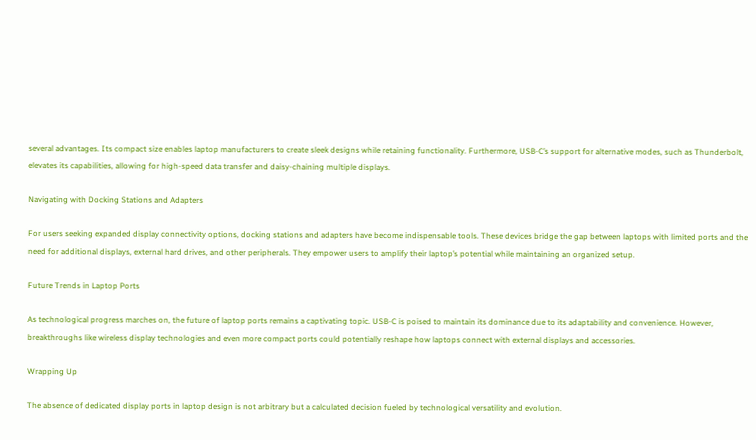several advantages. Its compact size enables laptop manufacturers to create sleek designs while retaining functionality. Furthermore, USB-C’s support for alternative modes, such as Thunderbolt, elevates its capabilities, allowing for high-speed data transfer and daisy-chaining multiple displays.

Navigating with Docking Stations and Adapters

For users seeking expanded display connectivity options, docking stations and adapters have become indispensable tools. These devices bridge the gap between laptops with limited ports and the need for additional displays, external hard drives, and other peripherals. They empower users to amplify their laptop’s potential while maintaining an organized setup.

Future Trends in Laptop Ports

As technological progress marches on, the future of laptop ports remains a captivating topic. USB-C is poised to maintain its dominance due to its adaptability and convenience. However, breakthroughs like wireless display technologies and even more compact ports could potentially reshape how laptops connect with external displays and accessories.

Wrapping Up

The absence of dedicated display ports in laptop design is not arbitrary but a calculated decision fueled by technological versatility and evolution.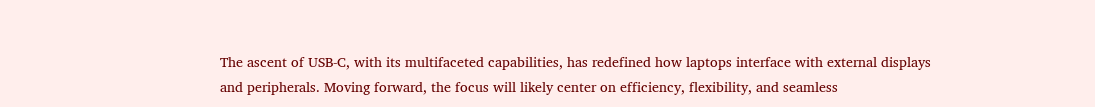The ascent of USB-C, with its multifaceted capabilities, has redefined how laptops interface with external displays and peripherals. Moving forward, the focus will likely center on efficiency, flexibility, and seamless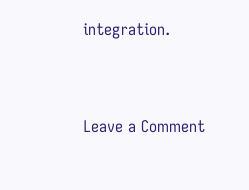integration.


Leave a Comment